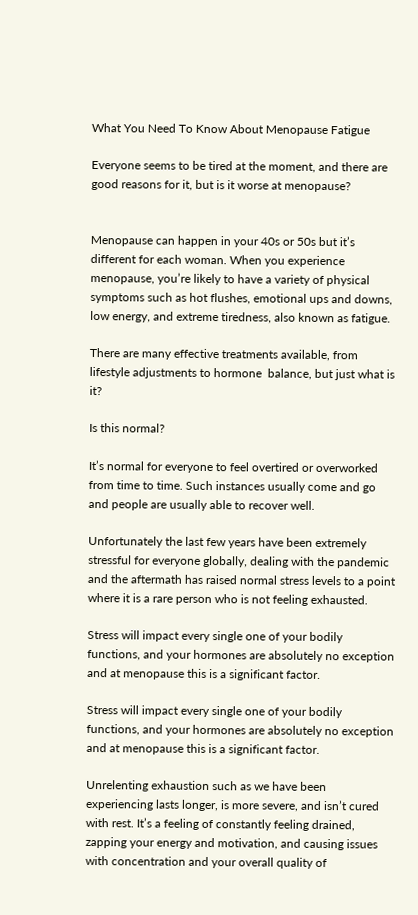What You Need To Know About Menopause Fatigue

Everyone seems to be tired at the moment, and there are good reasons for it, but is it worse at menopause?


Menopause can happen in your 40s or 50s but it’s different for each woman. When you experience menopause, you’re likely to have a variety of physical symptoms such as hot flushes, emotional ups and downs, low energy, and extreme tiredness, also known as fatigue.

There are many effective treatments available, from lifestyle adjustments to hormone  balance, but just what is it?

Is this normal?

It’s normal for everyone to feel overtired or overworked from time to time. Such instances usually come and go and people are usually able to recover well.

Unfortunately the last few years have been extremely stressful for everyone globally, dealing with the pandemic and the aftermath has raised normal stress levels to a point where it is a rare person who is not feeling exhausted.

Stress will impact every single one of your bodily functions, and your hormones are absolutely no exception and at menopause this is a significant factor.

Stress will impact every single one of your bodily functions, and your hormones are absolutely no exception and at menopause this is a significant factor.

Unrelenting exhaustion such as we have been experiencing lasts longer, is more severe, and isn’t cured with rest. It’s a feeling of constantly feeling drained, zapping your energy and motivation, and causing issues with concentration and your overall quality of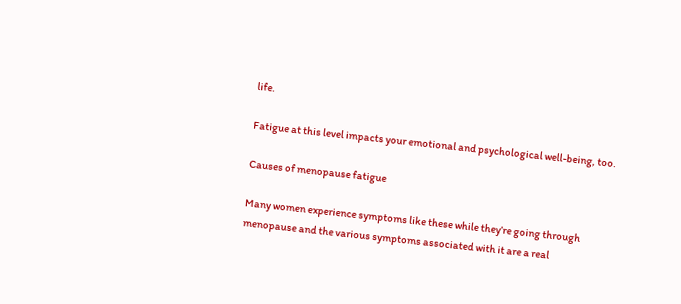life.

Fatigue at this level impacts your emotional and psychological well-being, too.

Causes of menopause fatigue

Many women experience symptoms like these while they’re going through menopause and the various symptoms associated with it are a real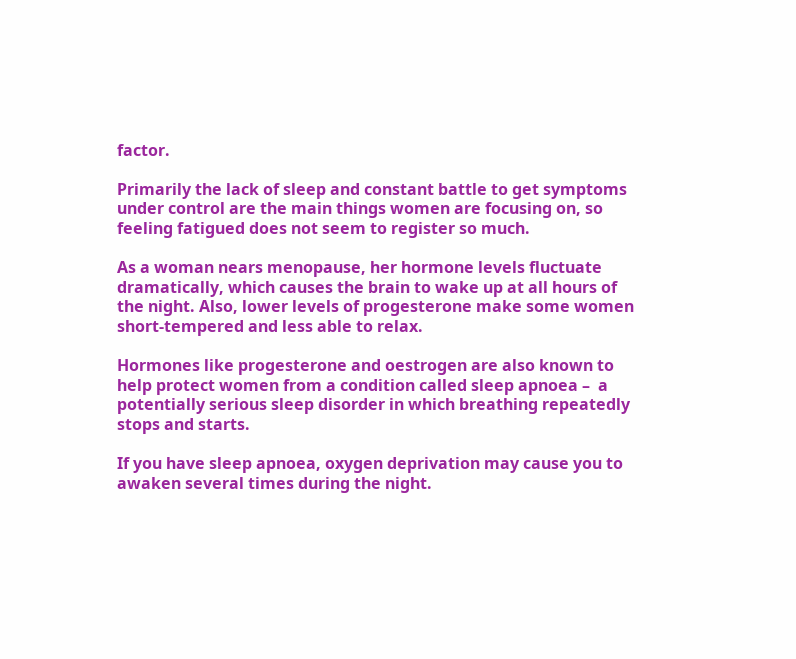factor.

Primarily the lack of sleep and constant battle to get symptoms under control are the main things women are focusing on, so feeling fatigued does not seem to register so much.

As a woman nears menopause, her hormone levels fluctuate dramatically, which causes the brain to wake up at all hours of the night. Also, lower levels of progesterone make some women short-tempered and less able to relax.

Hormones like progesterone and oestrogen are also known to help protect women from a condition called sleep apnoea –  a potentially serious sleep disorder in which breathing repeatedly stops and starts.

If you have sleep apnoea, oxygen deprivation may cause you to awaken several times during the night.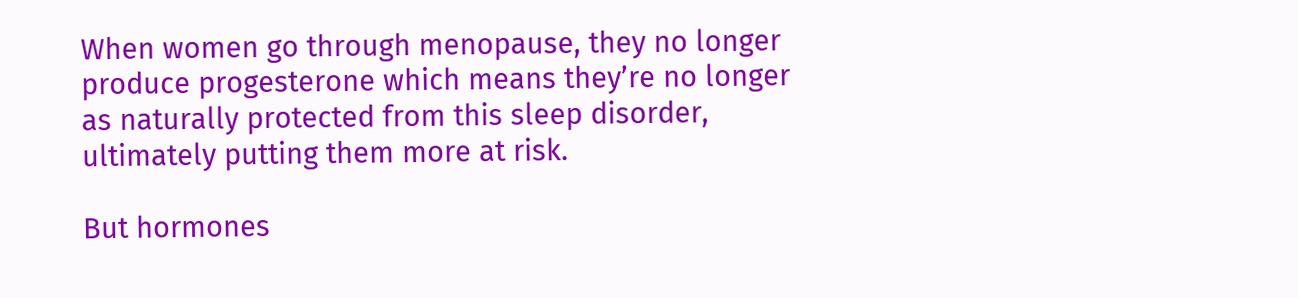When women go through menopause, they no longer produce progesterone which means they’re no longer as naturally protected from this sleep disorder, ultimately putting them more at risk.

But hormones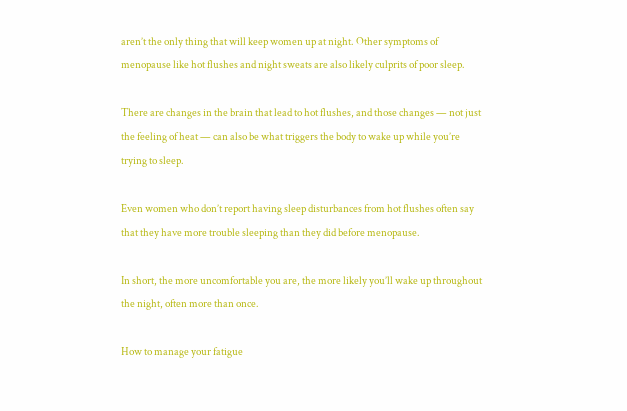aren’t the only thing that will keep women up at night. Other symptoms of menopause like hot flushes and night sweats are also likely culprits of poor sleep.

There are changes in the brain that lead to hot flushes, and those changes — not just the feeling of heat — can also be what triggers the body to wake up while you’re trying to sleep.

Even women who don’t report having sleep disturbances from hot flushes often say that they have more trouble sleeping than they did before menopause.

In short, the more uncomfortable you are, the more likely you’ll wake up throughout the night, often more than once.

How to manage your fatigue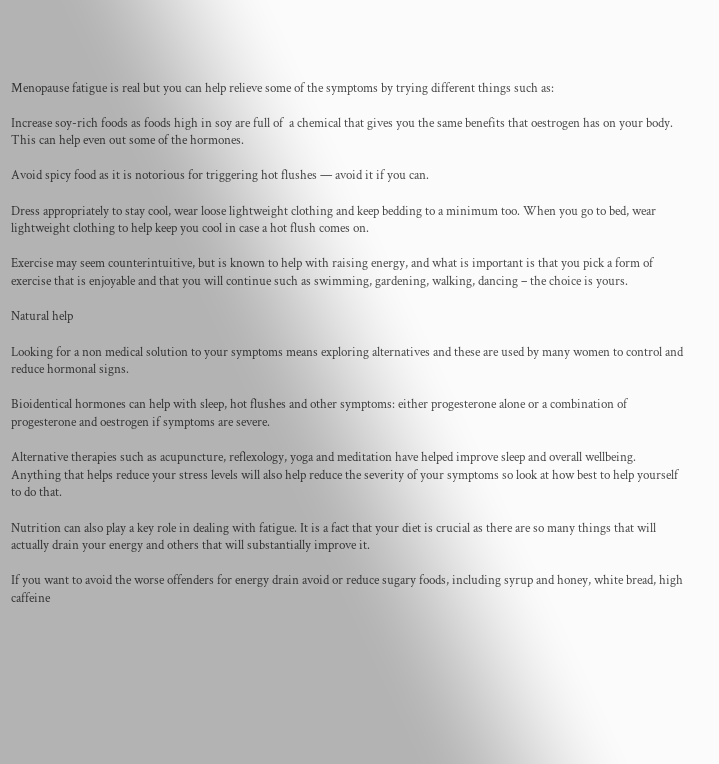Menopause fatigue is real but you can help relieve some of the symptoms by trying different things such as:

Increase soy-rich foods as foods high in soy are full of  a chemical that gives you the same benefits that oestrogen has on your body. This can help even out some of the hormones.

Avoid spicy food as it is notorious for triggering hot flushes — avoid it if you can.

Dress appropriately to stay cool, wear loose lightweight clothing and keep bedding to a minimum too. When you go to bed, wear lightweight clothing to help keep you cool in case a hot flush comes on.

Exercise may seem counterintuitive, but is known to help with raising energy, and what is important is that you pick a form of exercise that is enjoyable and that you will continue such as swimming, gardening, walking, dancing – the choice is yours.

Natural help

Looking for a non medical solution to your symptoms means exploring alternatives and these are used by many women to control and reduce hormonal signs.

Bioidentical hormones can help with sleep, hot flushes and other symptoms: either progesterone alone or a combination of progesterone and oestrogen if symptoms are severe.

Alternative therapies such as acupuncture, reflexology, yoga and meditation have helped improve sleep and overall wellbeing. Anything that helps reduce your stress levels will also help reduce the severity of your symptoms so look at how best to help yourself to do that.

Nutrition can also play a key role in dealing with fatigue. It is a fact that your diet is crucial as there are so many things that will actually drain your energy and others that will substantially improve it.

If you want to avoid the worse offenders for energy drain avoid or reduce sugary foods, including syrup and honey, white bread, high caffeine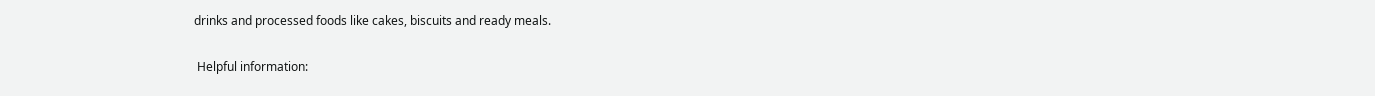drinks and processed foods like cakes, biscuits and ready meals.

 Helpful information: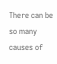There can be so many causes of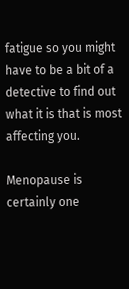fatigue so you might have to be a bit of a detective to find out what it is that is most affecting you.

Menopause is certainly one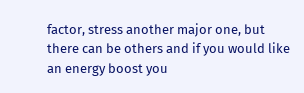factor, stress another major one, but there can be others and if you would like an energy boost you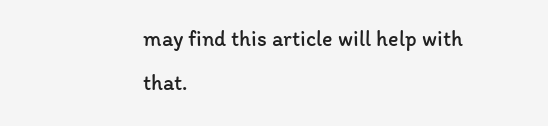may find this article will help with that.